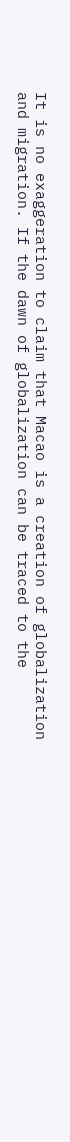It is no exaggeration to claim that Macao is a creation of globalization and migration. If the dawn of globalization can be traced to the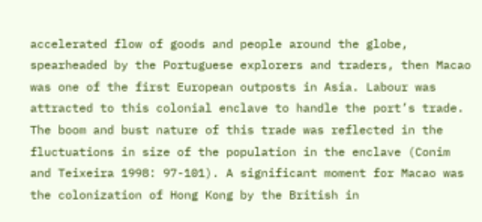accelerated flow of goods and people around the globe, spearheaded by the Portuguese explorers and traders, then Macao was one of the first European outposts in Asia. Labour was attracted to this colonial enclave to handle the port’s trade. The boom and bust nature of this trade was reflected in the fluctuations in size of the population in the enclave (Conim and Teixeira 1998: 97-101). A significant moment for Macao was the colonization of Hong Kong by the British in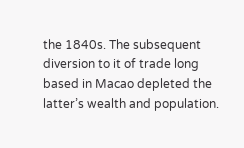the 1840s. The subsequent diversion to it of trade long based in Macao depleted the latter’s wealth and population.